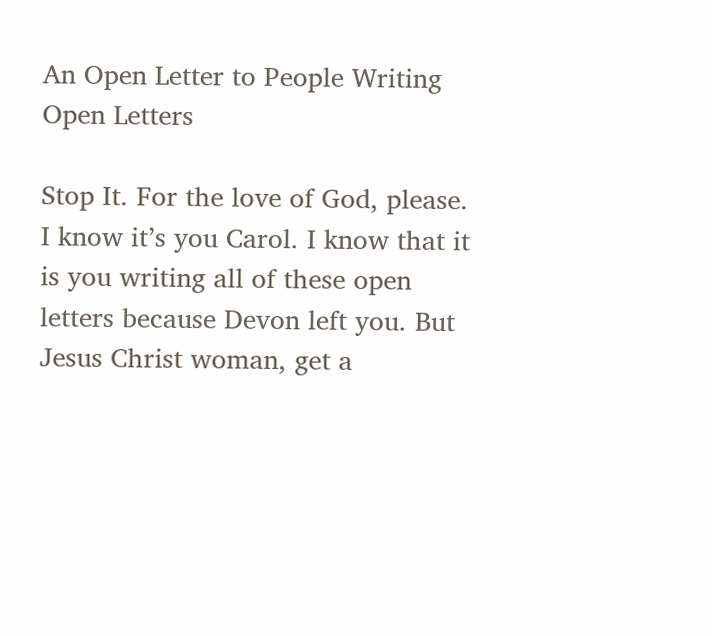An Open Letter to People Writing Open Letters

Stop It. For the love of God, please. I know it’s you Carol. I know that it is you writing all of these open letters because Devon left you. But Jesus Christ woman, get a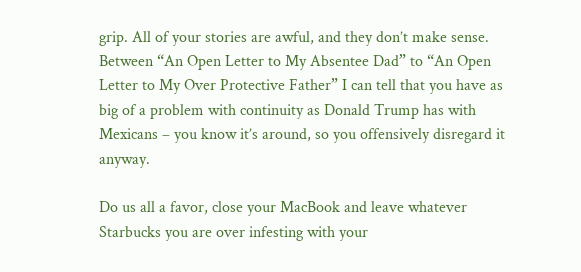grip. All of your stories are awful, and they don’t make sense. Between “An Open Letter to My Absentee Dad” to “An Open Letter to My Over Protective Father” I can tell that you have as big of a problem with continuity as Donald Trump has with Mexicans – you know it’s around, so you offensively disregard it anyway.

Do us all a favor, close your MacBook and leave whatever Starbucks you are over infesting with your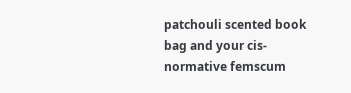patchouli scented book bag and your cis-normative femscum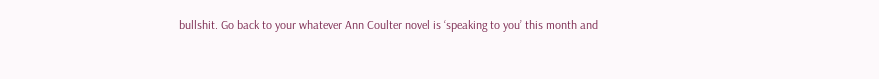bullshit. Go back to your whatever Ann Coulter novel is ‘speaking to you’ this month and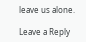leave us alone.

Leave a Reply